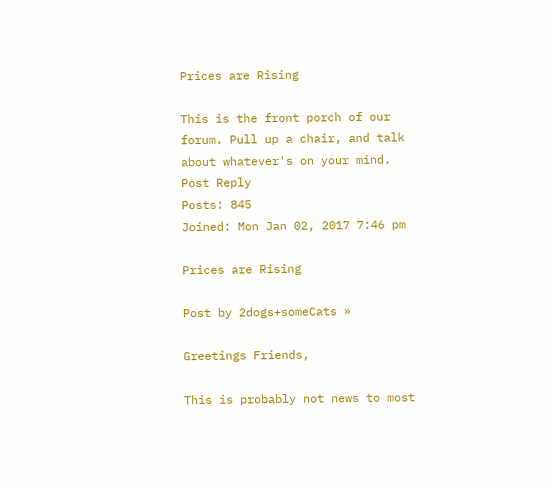Prices are Rising

This is the front porch of our forum. Pull up a chair, and talk about whatever's on your mind.
Post Reply
Posts: 845
Joined: Mon Jan 02, 2017 7:46 pm

Prices are Rising

Post by 2dogs+someCats »

Greetings Friends,

This is probably not news to most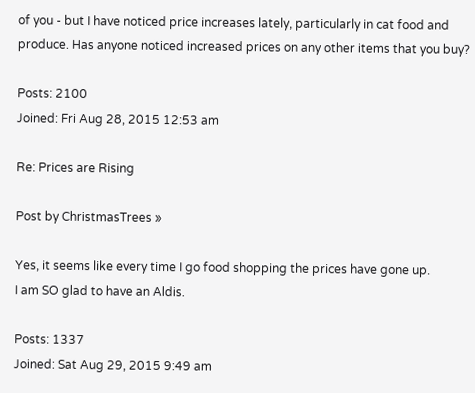of you - but I have noticed price increases lately, particularly in cat food and produce. Has anyone noticed increased prices on any other items that you buy?

Posts: 2100
Joined: Fri Aug 28, 2015 12:53 am

Re: Prices are Rising

Post by ChristmasTrees »

Yes, it seems like every time I go food shopping the prices have gone up.
I am SO glad to have an Aldis.

Posts: 1337
Joined: Sat Aug 29, 2015 9:49 am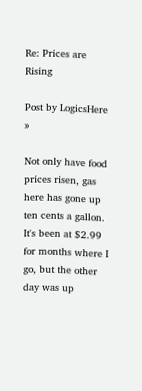Re: Prices are Rising

Post by LogicsHere »

Not only have food prices risen, gas here has gone up ten cents a gallon. It's been at $2.99 for months where I go, but the other day was up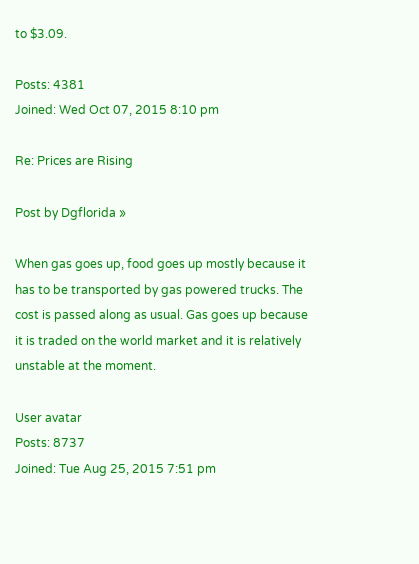to $3.09.

Posts: 4381
Joined: Wed Oct 07, 2015 8:10 pm

Re: Prices are Rising

Post by Dgflorida »

When gas goes up, food goes up mostly because it has to be transported by gas powered trucks. The cost is passed along as usual. Gas goes up because it is traded on the world market and it is relatively unstable at the moment.

User avatar
Posts: 8737
Joined: Tue Aug 25, 2015 7:51 pm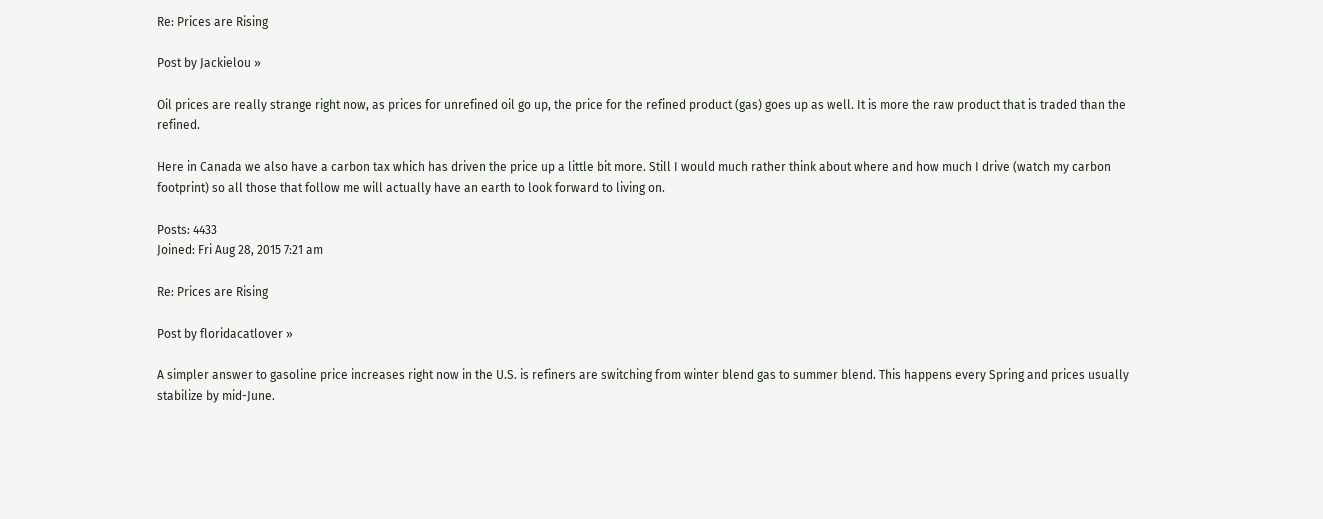Re: Prices are Rising

Post by Jackielou »

Oil prices are really strange right now, as prices for unrefined oil go up, the price for the refined product (gas) goes up as well. It is more the raw product that is traded than the refined.

Here in Canada we also have a carbon tax which has driven the price up a little bit more. Still I would much rather think about where and how much I drive (watch my carbon footprint) so all those that follow me will actually have an earth to look forward to living on.

Posts: 4433
Joined: Fri Aug 28, 2015 7:21 am

Re: Prices are Rising

Post by floridacatlover »

A simpler answer to gasoline price increases right now in the U.S. is refiners are switching from winter blend gas to summer blend. This happens every Spring and prices usually stabilize by mid-June.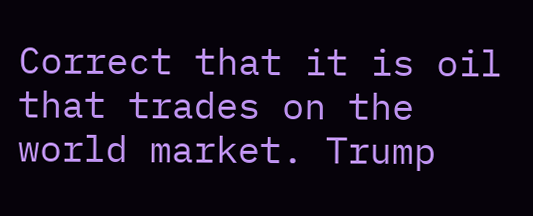Correct that it is oil that trades on the world market. Trump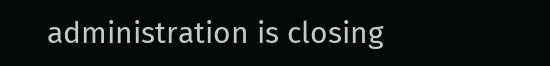administration is closing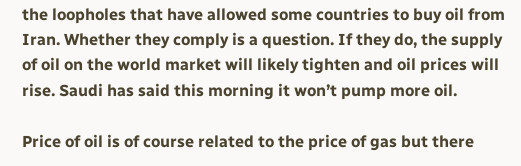the loopholes that have allowed some countries to buy oil from Iran. Whether they comply is a question. If they do, the supply of oil on the world market will likely tighten and oil prices will rise. Saudi has said this morning it won’t pump more oil.

Price of oil is of course related to the price of gas but there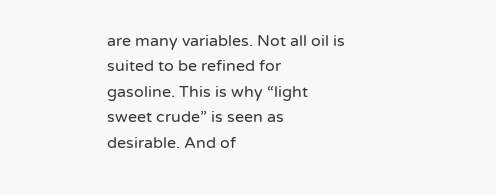are many variables. Not all oil is suited to be refined for gasoline. This is why “light sweet crude” is seen as desirable. And of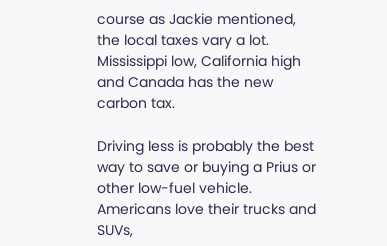course as Jackie mentioned, the local taxes vary a lot. Mississippi low, California high and Canada has the new carbon tax.

Driving less is probably the best way to save or buying a Prius or other low-fuel vehicle. Americans love their trucks and SUVs,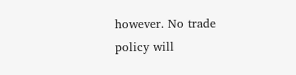however. No trade policy will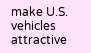make U.S. vehicles attractive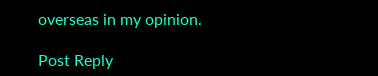overseas in my opinion.

Post Reply